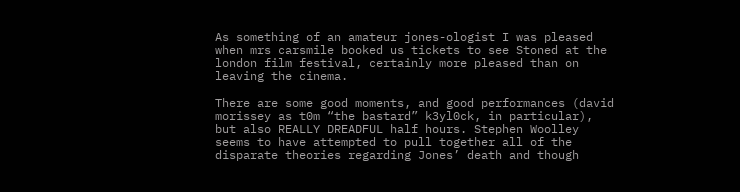As something of an amateur jones-ologist I was pleased when mrs carsmile booked us tickets to see Stoned at the london film festival, certainly more pleased than on leaving the cinema.

There are some good moments, and good performances (david morissey as t0m “the bastard” k3yl0ck, in particular), but also REALLY DREADFUL half hours. Stephen Woolley seems to have attempted to pull together all of the disparate theories regarding Jones’ death and though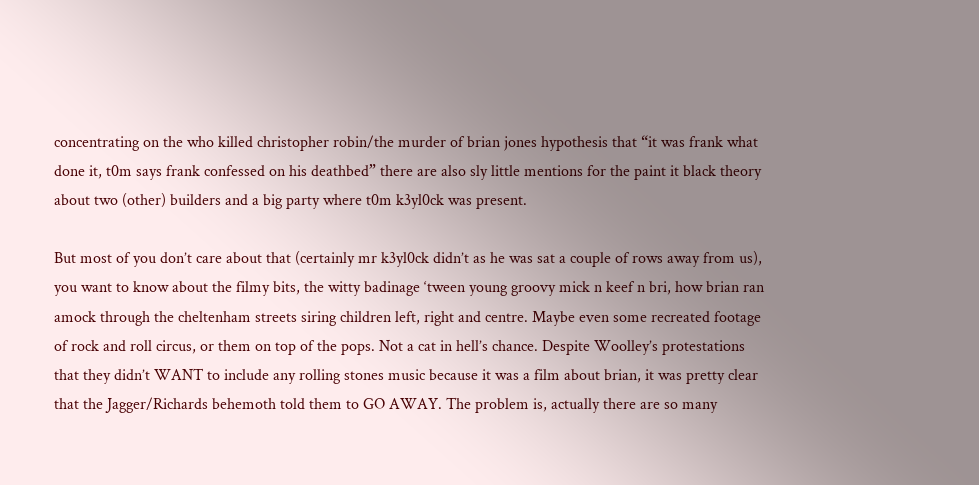concentrating on the who killed christopher robin/the murder of brian jones hypothesis that “it was frank what done it, t0m says frank confessed on his deathbed” there are also sly little mentions for the paint it black theory about two (other) builders and a big party where t0m k3yl0ck was present.

But most of you don’t care about that (certainly mr k3yl0ck didn’t as he was sat a couple of rows away from us), you want to know about the filmy bits, the witty badinage ‘tween young groovy mick n keef n bri, how brian ran amock through the cheltenham streets siring children left, right and centre. Maybe even some recreated footage of rock and roll circus, or them on top of the pops. Not a cat in hell’s chance. Despite Woolley’s protestations that they didn’t WANT to include any rolling stones music because it was a film about brian, it was pretty clear that the Jagger/Richards behemoth told them to GO AWAY. The problem is, actually there are so many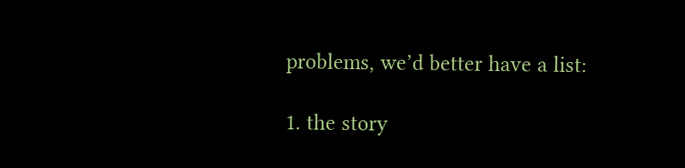problems, we’d better have a list:

1. the story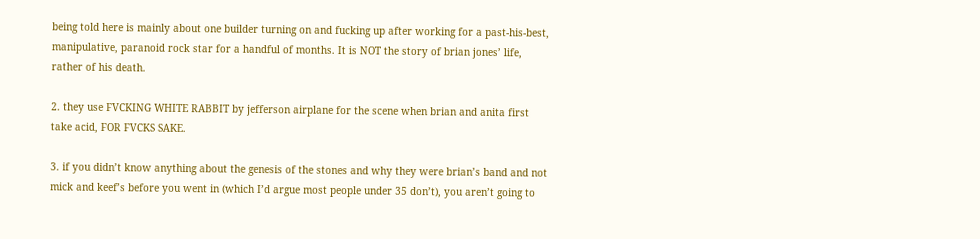being told here is mainly about one builder turning on and fucking up after working for a past-his-best, manipulative, paranoid rock star for a handful of months. It is NOT the story of brian jones’ life, rather of his death.

2. they use FVCKING WHITE RABBIT by jefferson airplane for the scene when brian and anita first take acid, FOR FVCKS SAKE.

3. if you didn’t know anything about the genesis of the stones and why they were brian’s band and not mick and keef’s before you went in (which I’d argue most people under 35 don’t), you aren’t going to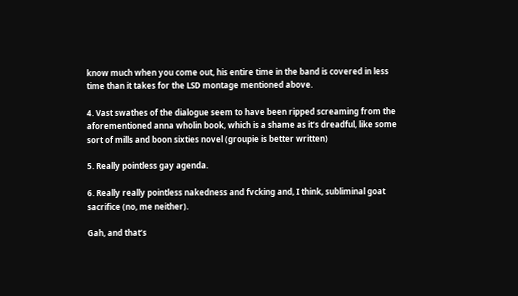know much when you come out, his entire time in the band is covered in less time than it takes for the LSD montage mentioned above.

4. Vast swathes of the dialogue seem to have been ripped screaming from the aforementioned anna wholin book, which is a shame as it’s dreadful, like some sort of mills and boon sixties novel (groupie is better written)

5. Really pointless gay agenda.

6. Really really pointless nakedness and fvcking and, I think, subliminal goat sacrifice (no, me neither).

Gah, and that’s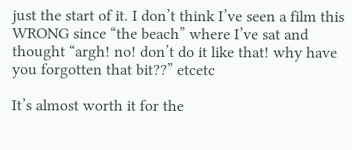just the start of it. I don’t think I’ve seen a film this WRONG since “the beach” where I’ve sat and thought “argh! no! don’t do it like that! why have you forgotten that bit??” etcetc

It’s almost worth it for the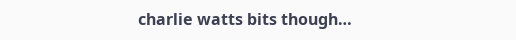charlie watts bits though…